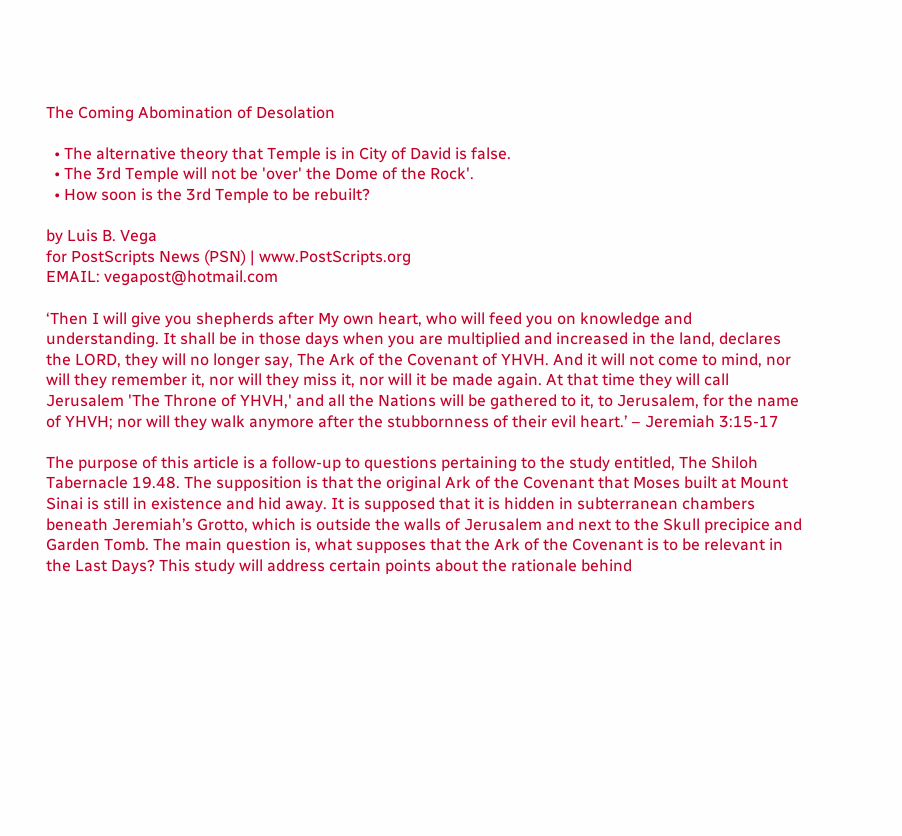The Coming Abomination of Desolation

  • The alternative theory that Temple is in City of David is false.
  • The 3rd Temple will not be 'over' the Dome of the Rock'.
  • How soon is the 3rd Temple to be rebuilt?

by Luis B. Vega
for PostScripts News (PSN) | www.PostScripts.org
EMAIL: vegapost@hotmail.com

‘Then I will give you shepherds after My own heart, who will feed you on knowledge and understanding. It shall be in those days when you are multiplied and increased in the land, declares the LORD, they will no longer say, The Ark of the Covenant of YHVH. And it will not come to mind, nor will they remember it, nor will they miss it, nor will it be made again. At that time they will call Jerusalem 'The Throne of YHVH,' and all the Nations will be gathered to it, to Jerusalem, for the name of YHVH; nor will they walk anymore after the stubbornness of their evil heart.’ – Jeremiah 3:15-17

The purpose of this article is a follow-up to questions pertaining to the study entitled, The Shiloh Tabernacle 19.48. The supposition is that the original Ark of the Covenant that Moses built at Mount Sinai is still in existence and hid away. It is supposed that it is hidden in subterranean chambers beneath Jeremiah’s Grotto, which is outside the walls of Jerusalem and next to the Skull precipice and Garden Tomb. The main question is, what supposes that the Ark of the Covenant is to be relevant in the Last Days? This study will address certain points about the rationale behind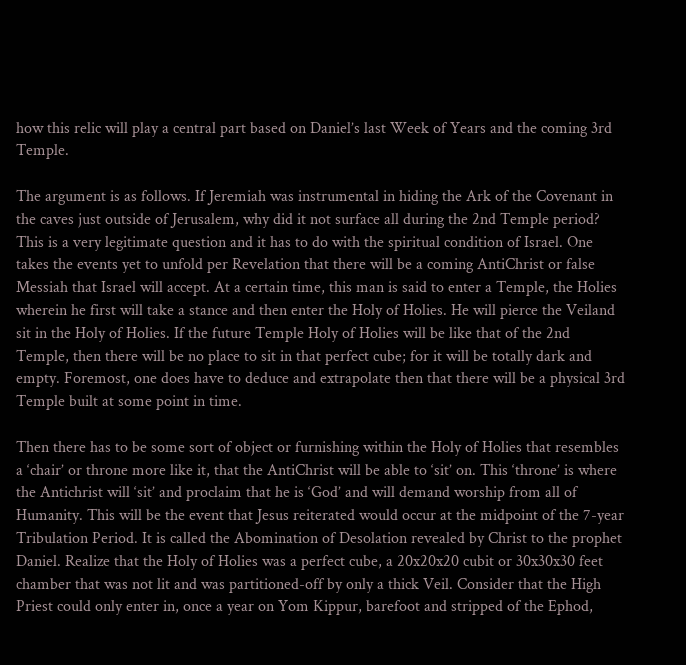how this relic will play a central part based on Daniel’s last Week of Years and the coming 3rd Temple.

The argument is as follows. If Jeremiah was instrumental in hiding the Ark of the Covenant in the caves just outside of Jerusalem, why did it not surface all during the 2nd Temple period? This is a very legitimate question and it has to do with the spiritual condition of Israel. One takes the events yet to unfold per Revelation that there will be a coming AntiChrist or false Messiah that Israel will accept. At a certain time, this man is said to enter a Temple, the Holies wherein he first will take a stance and then enter the Holy of Holies. He will pierce the Veiland sit in the Holy of Holies. If the future Temple Holy of Holies will be like that of the 2nd Temple, then there will be no place to sit in that perfect cube; for it will be totally dark and empty. Foremost, one does have to deduce and extrapolate then that there will be a physical 3rd Temple built at some point in time.

Then there has to be some sort of object or furnishing within the Holy of Holies that resembles a ‘chair’ or throne more like it, that the AntiChrist will be able to ‘sit’ on. This ‘throne’ is where the Antichrist will ‘sit’ and proclaim that he is ‘God’ and will demand worship from all of Humanity. This will be the event that Jesus reiterated would occur at the midpoint of the 7-year Tribulation Period. It is called the Abomination of Desolation revealed by Christ to the prophet Daniel. Realize that the Holy of Holies was a perfect cube, a 20x20x20 cubit or 30x30x30 feet chamber that was not lit and was partitioned-off by only a thick Veil. Consider that the High Priest could only enter in, once a year on Yom Kippur, barefoot and stripped of the Ephod,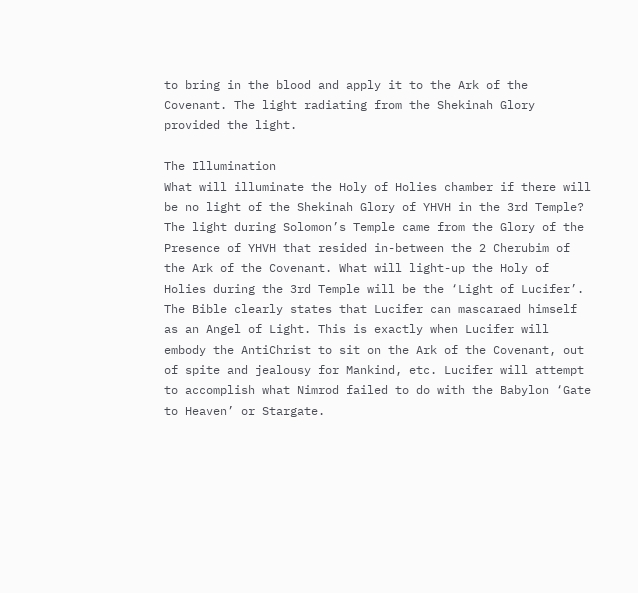to bring in the blood and apply it to the Ark of the Covenant. The light radiating from the Shekinah Glory provided the light.

The Illumination
What will illuminate the Holy of Holies chamber if there will be no light of the Shekinah Glory of YHVH in the 3rd Temple? The light during Solomon’s Temple came from the Glory of the Presence of YHVH that resided in-between the 2 Cherubim of the Ark of the Covenant. What will light-up the Holy of Holies during the 3rd Temple will be the ‘Light of Lucifer’. The Bible clearly states that Lucifer can mascaraed himself as an Angel of Light. This is exactly when Lucifer will embody the AntiChrist to sit on the Ark of the Covenant, out of spite and jealousy for Mankind, etc. Lucifer will attempt to accomplish what Nimrod failed to do with the Babylon ‘Gate to Heaven’ or Stargate.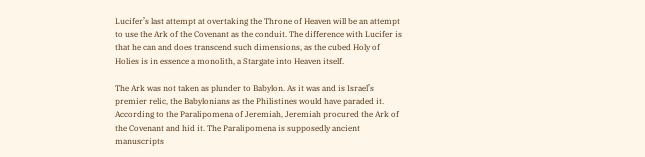Lucifer’s last attempt at overtaking the Throne of Heaven will be an attempt to use the Ark of the Covenant as the conduit. The difference with Lucifer is that he can and does transcend such dimensions, as the cubed Holy of Holies is in essence a monolith, a Stargate into Heaven itself.

The Ark was not taken as plunder to Babylon. As it was and is Israel’s premier relic, the Babylonians as the Philistines would have paraded it. According to the Paralipomena of Jeremiah, Jeremiah procured the Ark of the Covenant and hid it. The Paralipomena is supposedly ancient manuscripts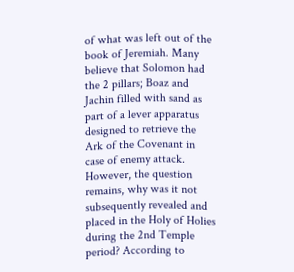of what was left out of the book of Jeremiah. Many believe that Solomon had the 2 pillars; Boaz and Jachin filled with sand as part of a lever apparatus designed to retrieve the Ark of the Covenant in case of enemy attack. However, the question remains, why was it not subsequently revealed and placed in the Holy of Holies during the 2nd Temple period? According to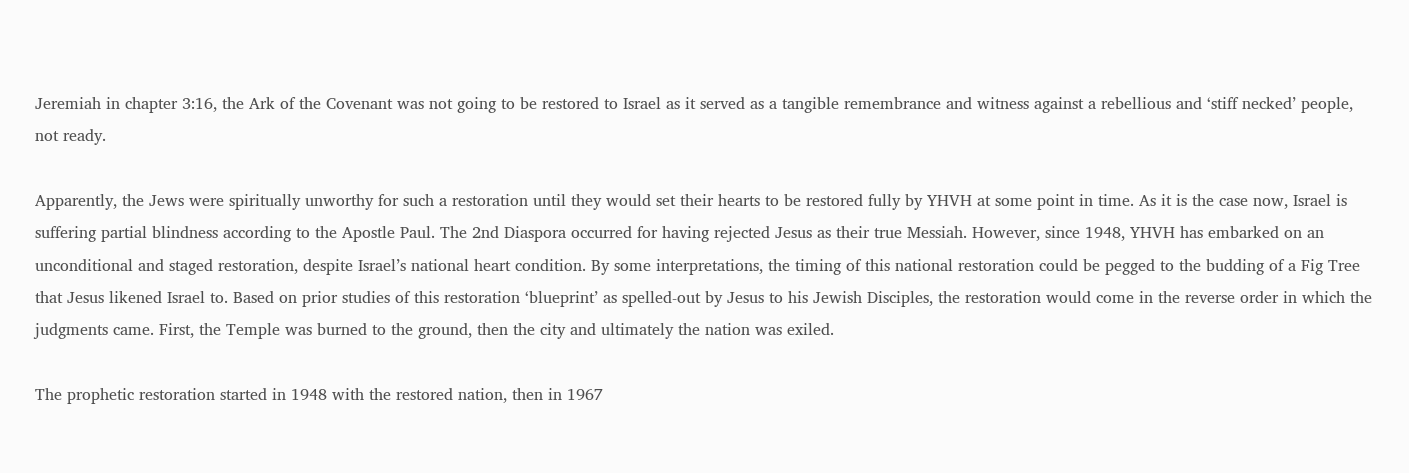Jeremiah in chapter 3:16, the Ark of the Covenant was not going to be restored to Israel as it served as a tangible remembrance and witness against a rebellious and ‘stiff necked’ people, not ready.

Apparently, the Jews were spiritually unworthy for such a restoration until they would set their hearts to be restored fully by YHVH at some point in time. As it is the case now, Israel is suffering partial blindness according to the Apostle Paul. The 2nd Diaspora occurred for having rejected Jesus as their true Messiah. However, since 1948, YHVH has embarked on an unconditional and staged restoration, despite Israel’s national heart condition. By some interpretations, the timing of this national restoration could be pegged to the budding of a Fig Tree that Jesus likened Israel to. Based on prior studies of this restoration ‘blueprint’ as spelled-out by Jesus to his Jewish Disciples, the restoration would come in the reverse order in which the judgments came. First, the Temple was burned to the ground, then the city and ultimately the nation was exiled.

The prophetic restoration started in 1948 with the restored nation, then in 1967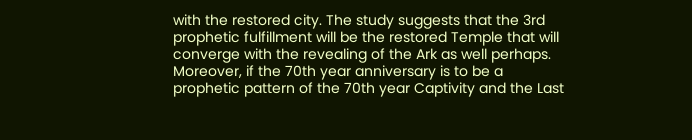with the restored city. The study suggests that the 3rd prophetic fulfillment will be the restored Temple that will converge with the revealing of the Ark as well perhaps. Moreover, if the 70th year anniversary is to be a prophetic pattern of the 70th year Captivity and the Last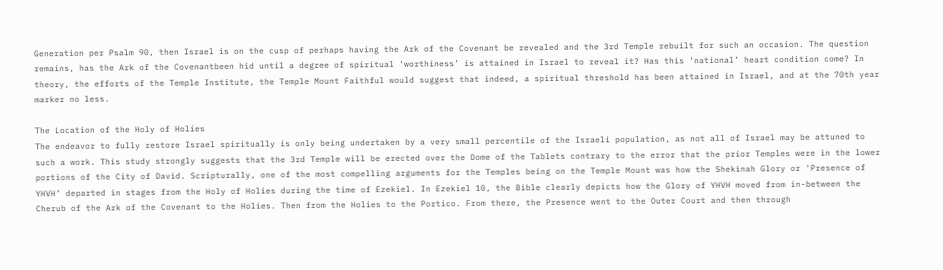Generation per Psalm 90, then Israel is on the cusp of perhaps having the Ark of the Covenant be revealed and the 3rd Temple rebuilt for such an occasion. The question remains, has the Ark of the Covenantbeen hid until a degree of spiritual ‘worthiness’ is attained in Israel to reveal it? Has this ‘national’ heart condition come? In theory, the efforts of the Temple Institute, the Temple Mount Faithful would suggest that indeed, a spiritual threshold has been attained in Israel, and at the 70th year marker no less.

The Location of the Holy of Holies
The endeavor to fully restore Israel spiritually is only being undertaken by a very small percentile of the Israeli population, as not all of Israel may be attuned to such a work. This study strongly suggests that the 3rd Temple will be erected over the Dome of the Tablets contrary to the error that the prior Temples were in the lower portions of the City of David. Scripturally, one of the most compelling arguments for the Temples being on the Temple Mount was how the Shekinah Glory or ‘Presence of YHVH’ departed in stages from the Holy of Holies during the time of Ezekiel. In Ezekiel 10, the Bible clearly depicts how the Glory of YHVH moved from in-between the Cherub of the Ark of the Covenant to the Holies. Then from the Holies to the Portico. From there, the Presence went to the Outer Court and then through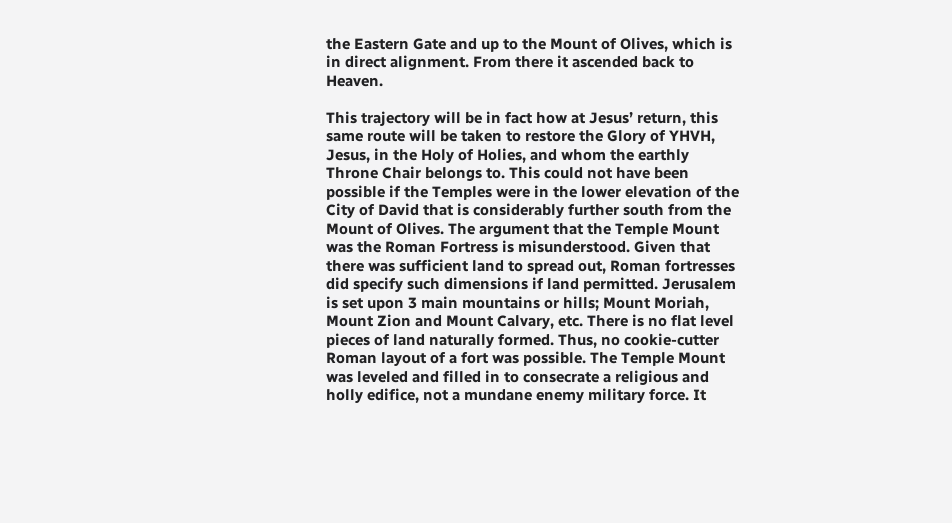the Eastern Gate and up to the Mount of Olives, which is in direct alignment. From there it ascended back to Heaven.

This trajectory will be in fact how at Jesus’ return, this same route will be taken to restore the Glory of YHVH, Jesus, in the Holy of Holies, and whom the earthly Throne Chair belongs to. This could not have been possible if the Temples were in the lower elevation of the City of David that is considerably further south from the Mount of Olives. The argument that the Temple Mount was the Roman Fortress is misunderstood. Given that there was sufficient land to spread out, Roman fortresses did specify such dimensions if land permitted. Jerusalem is set upon 3 main mountains or hills; Mount Moriah, Mount Zion and Mount Calvary, etc. There is no flat level pieces of land naturally formed. Thus, no cookie-cutter Roman layout of a fort was possible. The Temple Mount was leveled and filled in to consecrate a religious and holly edifice, not a mundane enemy military force. It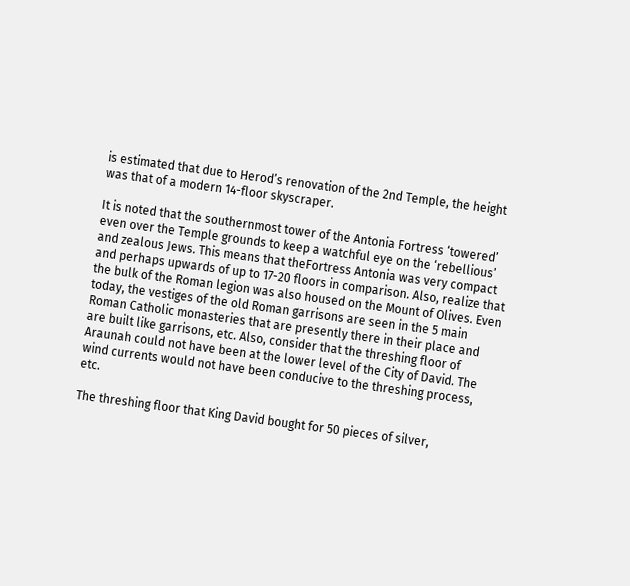is estimated that due to Herod’s renovation of the 2nd Temple, the height was that of a modern 14-floor skyscraper.

It is noted that the southernmost tower of the Antonia Fortress ‘towered’ even over the Temple grounds to keep a watchful eye on the ‘rebellious’ and zealous Jews. This means that theFortress Antonia was very compact and perhaps upwards of up to 17-20 floors in comparison. Also, realize that the bulk of the Roman legion was also housed on the Mount of Olives. Even today, the vestiges of the old Roman garrisons are seen in the 5 main Roman Catholic monasteries that are presently there in their place and are built like garrisons, etc. Also, consider that the threshing floor of Araunah could not have been at the lower level of the City of David. The wind currents would not have been conducive to the threshing process, etc.

The threshing floor that King David bought for 50 pieces of silver,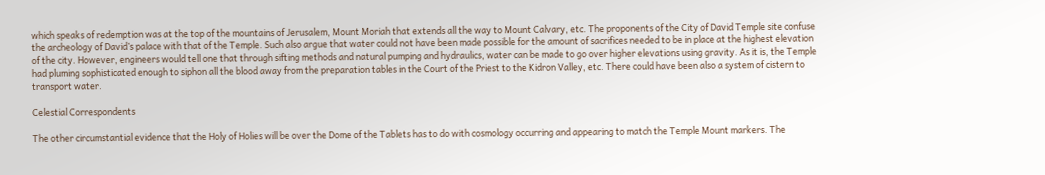which speaks of redemption was at the top of the mountains of Jerusalem, Mount Moriah that extends all the way to Mount Calvary, etc. The proponents of the City of David Temple site confuse the archeology of David’s palace with that of the Temple. Such also argue that water could not have been made possible for the amount of sacrifices needed to be in place at the highest elevation of the city. However, engineers would tell one that through sifting methods and natural pumping and hydraulics, water can be made to go over higher elevations using gravity. As it is, the Temple had pluming sophisticated enough to siphon all the blood away from the preparation tables in the Court of the Priest to the Kidron Valley, etc. There could have been also a system of cistern to transport water.

Celestial Correspondents

The other circumstantial evidence that the Holy of Holies will be over the Dome of the Tablets has to do with cosmology occurring and appearing to match the Temple Mount markers. The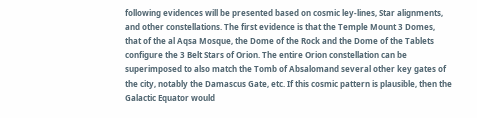following evidences will be presented based on cosmic ley-lines, Star alignments, and other constellations. The first evidence is that the Temple Mount 3 Domes, that of the al Aqsa Mosque, the Dome of the Rock and the Dome of the Tablets configure the 3 Belt Stars of Orion. The entire Orion constellation can be superimposed to also match the Tomb of Absalomand several other key gates of the city, notably the Damascus Gate, etc. If this cosmic pattern is plausible, then the Galactic Equator would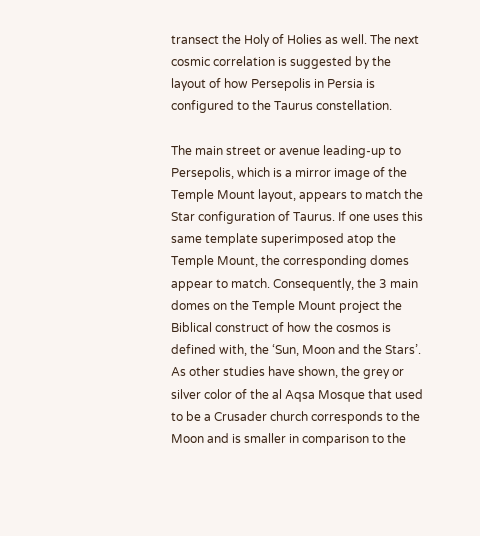transect the Holy of Holies as well. The next cosmic correlation is suggested by the layout of how Persepolis in Persia is configured to the Taurus constellation.

The main street or avenue leading-up to Persepolis, which is a mirror image of the Temple Mount layout, appears to match the Star configuration of Taurus. If one uses this same template superimposed atop the Temple Mount, the corresponding domes appear to match. Consequently, the 3 main domes on the Temple Mount project the Biblical construct of how the cosmos is defined with, the ‘Sun, Moon and the Stars’. As other studies have shown, the grey or silver color of the al Aqsa Mosque that used to be a Crusader church corresponds to the Moon and is smaller in comparison to the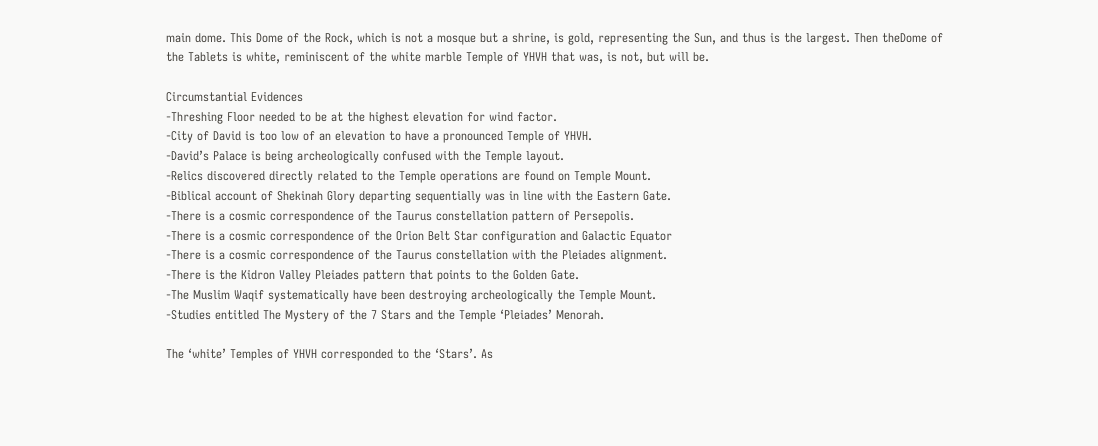main dome. This Dome of the Rock, which is not a mosque but a shrine, is gold, representing the Sun, and thus is the largest. Then theDome of the Tablets is white, reminiscent of the white marble Temple of YHVH that was, is not, but will be.

Circumstantial Evidences
-Threshing Floor needed to be at the highest elevation for wind factor.
-City of David is too low of an elevation to have a pronounced Temple of YHVH.
-David’s Palace is being archeologically confused with the Temple layout.
-Relics discovered directly related to the Temple operations are found on Temple Mount.
-Biblical account of Shekinah Glory departing sequentially was in line with the Eastern Gate.
-There is a cosmic correspondence of the Taurus constellation pattern of Persepolis.
-There is a cosmic correspondence of the Orion Belt Star configuration and Galactic Equator
-There is a cosmic correspondence of the Taurus constellation with the Pleiades alignment.
-There is the Kidron Valley Pleiades pattern that points to the Golden Gate.
-The Muslim Waqif systematically have been destroying archeologically the Temple Mount.
-Studies entitled The Mystery of the 7 Stars and the Temple ‘Pleiades’ Menorah.

The ‘white’ Temples of YHVH corresponded to the ‘Stars’. As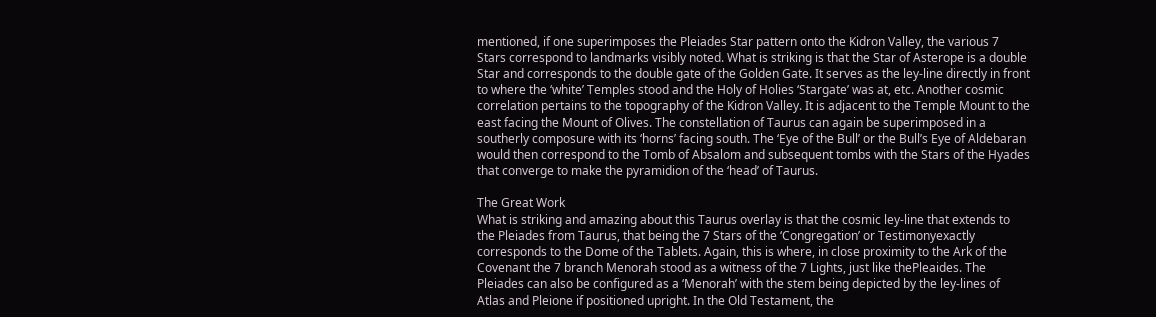mentioned, if one superimposes the Pleiades Star pattern onto the Kidron Valley, the various 7 Stars correspond to landmarks visibly noted. What is striking is that the Star of Asterope is a double Star and corresponds to the double gate of the Golden Gate. It serves as the ley-line directly in front to where the ‘white’ Temples stood and the Holy of Holies ‘Stargate’ was at, etc. Another cosmic correlation pertains to the topography of the Kidron Valley. It is adjacent to the Temple Mount to the east facing the Mount of Olives. The constellation of Taurus can again be superimposed in a southerly composure with its ‘horns’ facing south. The ‘Eye of the Bull’ or the Bull’s Eye of Aldebaran would then correspond to the Tomb of Absalom and subsequent tombs with the Stars of the Hyades that converge to make the pyramidion of the ‘head’ of Taurus.

The Great Work
What is striking and amazing about this Taurus overlay is that the cosmic ley-line that extends to the Pleiades from Taurus, that being the 7 Stars of the ‘Congregation’ or Testimonyexactly corresponds to the Dome of the Tablets. Again, this is where, in close proximity to the Ark of the Covenant the 7 branch Menorah stood as a witness of the 7 Lights, just like thePleaides. The Pleiades can also be configured as a ‘Menorah’ with the stem being depicted by the ley-lines of Atlas and Pleione if positioned upright. In the Old Testament, the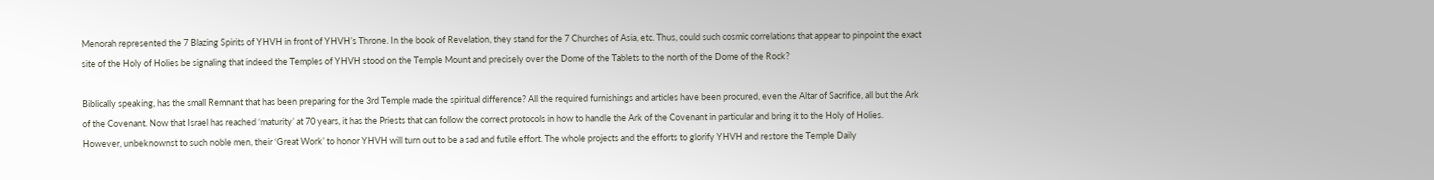Menorah represented the 7 Blazing Spirits of YHVH in front of YHVH’s Throne. In the book of Revelation, they stand for the 7 Churches of Asia, etc. Thus, could such cosmic correlations that appear to pinpoint the exact site of the Holy of Holies be signaling that indeed the Temples of YHVH stood on the Temple Mount and precisely over the Dome of the Tablets to the north of the Dome of the Rock?

Biblically speaking, has the small Remnant that has been preparing for the 3rd Temple made the spiritual difference? All the required furnishings and articles have been procured, even the Altar of Sacrifice, all but the Ark of the Covenant. Now that Israel has reached ‘maturity’ at 70 years, it has the Priests that can follow the correct protocols in how to handle the Ark of the Covenant in particular and bring it to the Holy of Holies. However, unbeknownst to such noble men, their ‘Great Work’ to honor YHVH will turn out to be a sad and futile effort. The whole projects and the efforts to glorify YHVH and restore the Temple Daily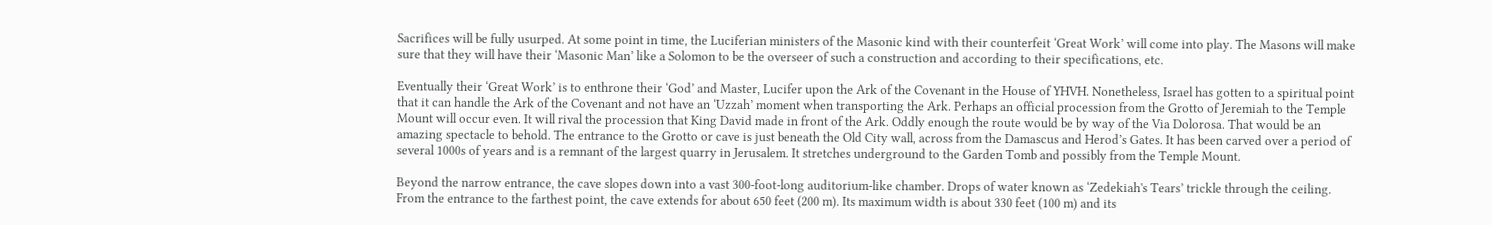Sacrifices will be fully usurped. At some point in time, the Luciferian ministers of the Masonic kind with their counterfeit ‘Great Work’ will come into play. The Masons will make sure that they will have their ‘Masonic Man’ like a Solomon to be the overseer of such a construction and according to their specifications, etc.

Eventually their ‘Great Work’ is to enthrone their ‘God’ and Master, Lucifer upon the Ark of the Covenant in the House of YHVH. Nonetheless, Israel has gotten to a spiritual point that it can handle the Ark of the Covenant and not have an ‘Uzzah’ moment when transporting the Ark. Perhaps an official procession from the Grotto of Jeremiah to the Temple Mount will occur even. It will rival the procession that King David made in front of the Ark. Oddly enough the route would be by way of the Via Dolorosa. That would be an amazing spectacle to behold. The entrance to the Grotto or cave is just beneath the Old City wall, across from the Damascus and Herod’s Gates. It has been carved over a period of several 1000s of years and is a remnant of the largest quarry in Jerusalem. It stretches underground to the Garden Tomb and possibly from the Temple Mount.

Beyond the narrow entrance, the cave slopes down into a vast 300-foot-long auditorium-like chamber. Drops of water known as ‘Zedekiah's Tears’ trickle through the ceiling. From the entrance to the farthest point, the cave extends for about 650 feet (200 m). Its maximum width is about 330 feet (100 m) and its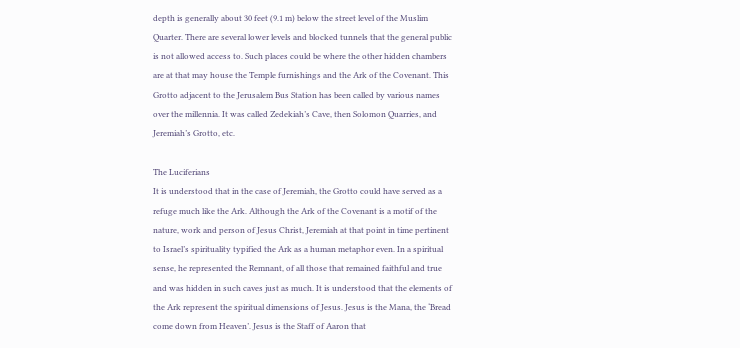depth is generally about 30 feet (9.1 m) below the street level of the Muslim Quarter. There are several lower levels and blocked tunnels that the general public is not allowed access to. Such places could be where the other hidden chambers are at that may house the Temple furnishings and the Ark of the Covenant. This Grotto adjacent to the Jerusalem Bus Station has been called by various names over the millennia. It was called Zedekiah’s Cave, then Solomon Quarries, and Jeremiah’s Grotto, etc.

The Luciferians
It is understood that in the case of Jeremiah, the Grotto could have served as a refuge much like the Ark. Although the Ark of the Covenant is a motif of the nature, work and person of Jesus Christ, Jeremiah at that point in time pertinent to Israel’s spirituality typified the Ark as a human metaphor even. In a spiritual sense, he represented the Remnant, of all those that remained faithful and true and was hidden in such caves just as much. It is understood that the elements of the Ark represent the spiritual dimensions of Jesus. Jesus is the Mana, the ‘Bread come down from Heaven’. Jesus is the Staff of Aaron that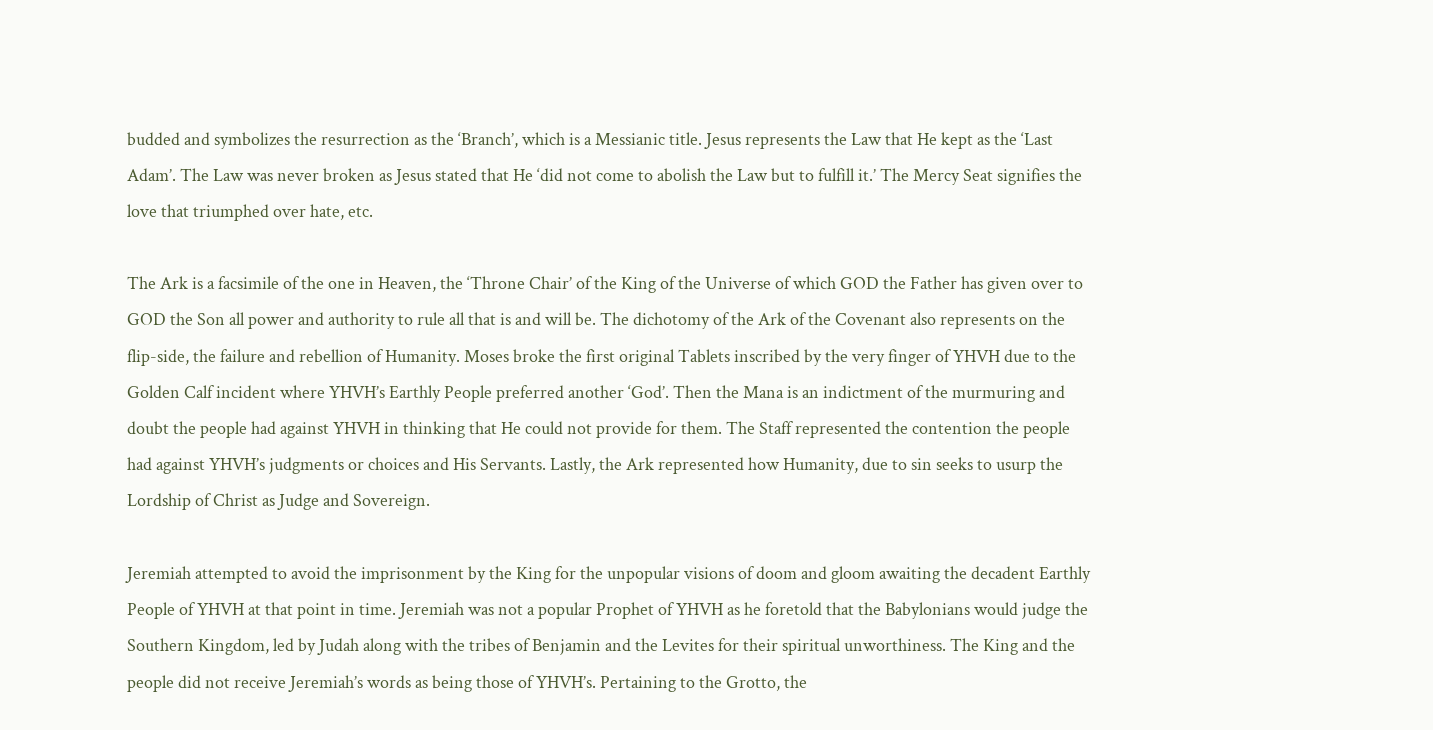budded and symbolizes the resurrection as the ‘Branch’, which is a Messianic title. Jesus represents the Law that He kept as the ‘Last Adam’. The Law was never broken as Jesus stated that He ‘did not come to abolish the Law but to fulfill it.’ The Mercy Seat signifies the love that triumphed over hate, etc.

The Ark is a facsimile of the one in Heaven, the ‘Throne Chair’ of the King of the Universe of which GOD the Father has given over to GOD the Son all power and authority to rule all that is and will be. The dichotomy of the Ark of the Covenant also represents on the flip-side, the failure and rebellion of Humanity. Moses broke the first original Tablets inscribed by the very finger of YHVH due to the Golden Calf incident where YHVH’s Earthly People preferred another ‘God’. Then the Mana is an indictment of the murmuring and doubt the people had against YHVH in thinking that He could not provide for them. The Staff represented the contention the people had against YHVH’s judgments or choices and His Servants. Lastly, the Ark represented how Humanity, due to sin seeks to usurp the Lordship of Christ as Judge and Sovereign.

Jeremiah attempted to avoid the imprisonment by the King for the unpopular visions of doom and gloom awaiting the decadent Earthly People of YHVH at that point in time. Jeremiah was not a popular Prophet of YHVH as he foretold that the Babylonians would judge the Southern Kingdom, led by Judah along with the tribes of Benjamin and the Levites for their spiritual unworthiness. The King and the people did not receive Jeremiah’s words as being those of YHVH’s. Pertaining to the Grotto, the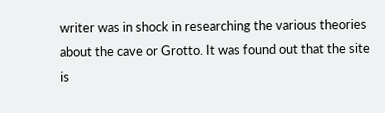writer was in shock in researching the various theories about the cave or Grotto. It was found out that the site is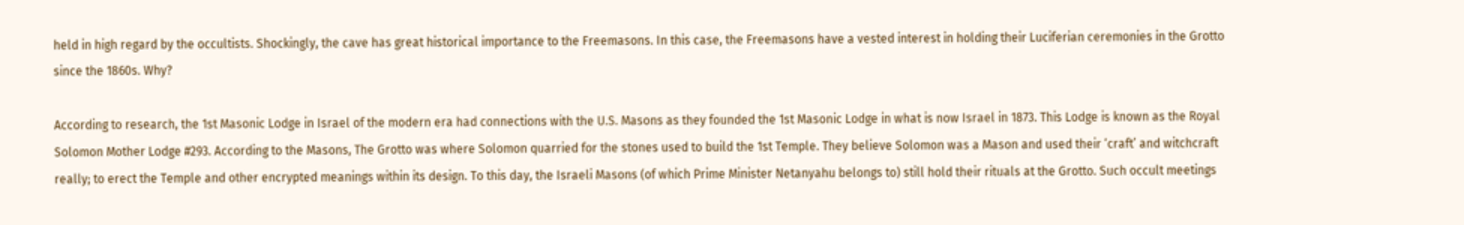held in high regard by the occultists. Shockingly, the cave has great historical importance to the Freemasons. In this case, the Freemasons have a vested interest in holding their Luciferian ceremonies in the Grotto since the 1860s. Why?

According to research, the 1st Masonic Lodge in Israel of the modern era had connections with the U.S. Masons as they founded the 1st Masonic Lodge in what is now Israel in 1873. This Lodge is known as the Royal Solomon Mother Lodge #293. According to the Masons, The Grotto was where Solomon quarried for the stones used to build the 1st Temple. They believe Solomon was a Mason and used their ‘craft’ and witchcraft really; to erect the Temple and other encrypted meanings within its design. To this day, the Israeli Masons (of which Prime Minister Netanyahu belongs to) still hold their rituals at the Grotto. Such occult meetings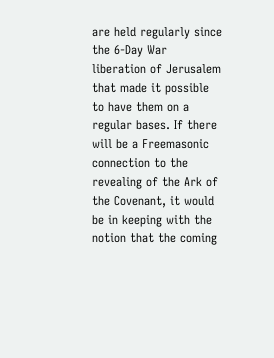are held regularly since the 6-Day War liberation of Jerusalem that made it possible to have them on a regular bases. If there will be a Freemasonic connection to the revealing of the Ark of the Covenant, it would be in keeping with the notion that the coming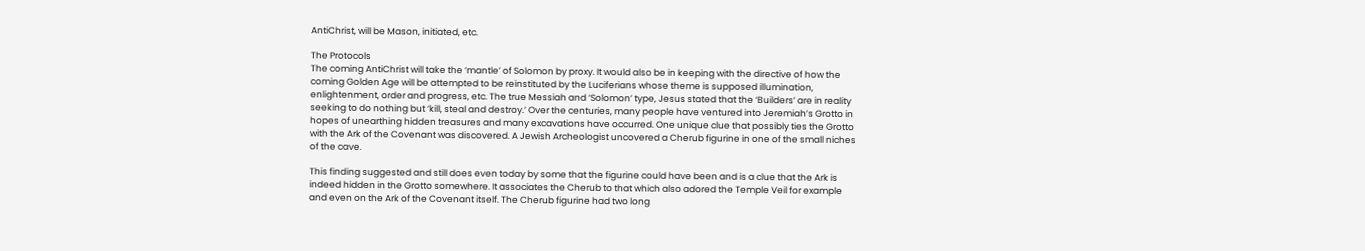AntiChrist, will be Mason, initiated, etc.

The Protocols
The coming AntiChrist will take the ‘mantle’ of Solomon by proxy. It would also be in keeping with the directive of how the coming Golden Age will be attempted to be reinstituted by the Luciferians whose theme is supposed illumination, enlightenment, order and progress, etc. The true Messiah and ‘Solomon’ type, Jesus stated that the ‘Builders’ are in reality seeking to do nothing but ‘kill, steal and destroy.’ Over the centuries, many people have ventured into Jeremiah’s Grotto in hopes of unearthing hidden treasures and many excavations have occurred. One unique clue that possibly ties the Grotto with the Ark of the Covenant was discovered. A Jewish Archeologist uncovered a Cherub figurine in one of the small niches of the cave.

This finding suggested and still does even today by some that the figurine could have been and is a clue that the Ark is indeed hidden in the Grotto somewhere. It associates the Cherub to that which also adored the Temple Veil for example and even on the Ark of the Covenant itself. The Cherub figurine had two long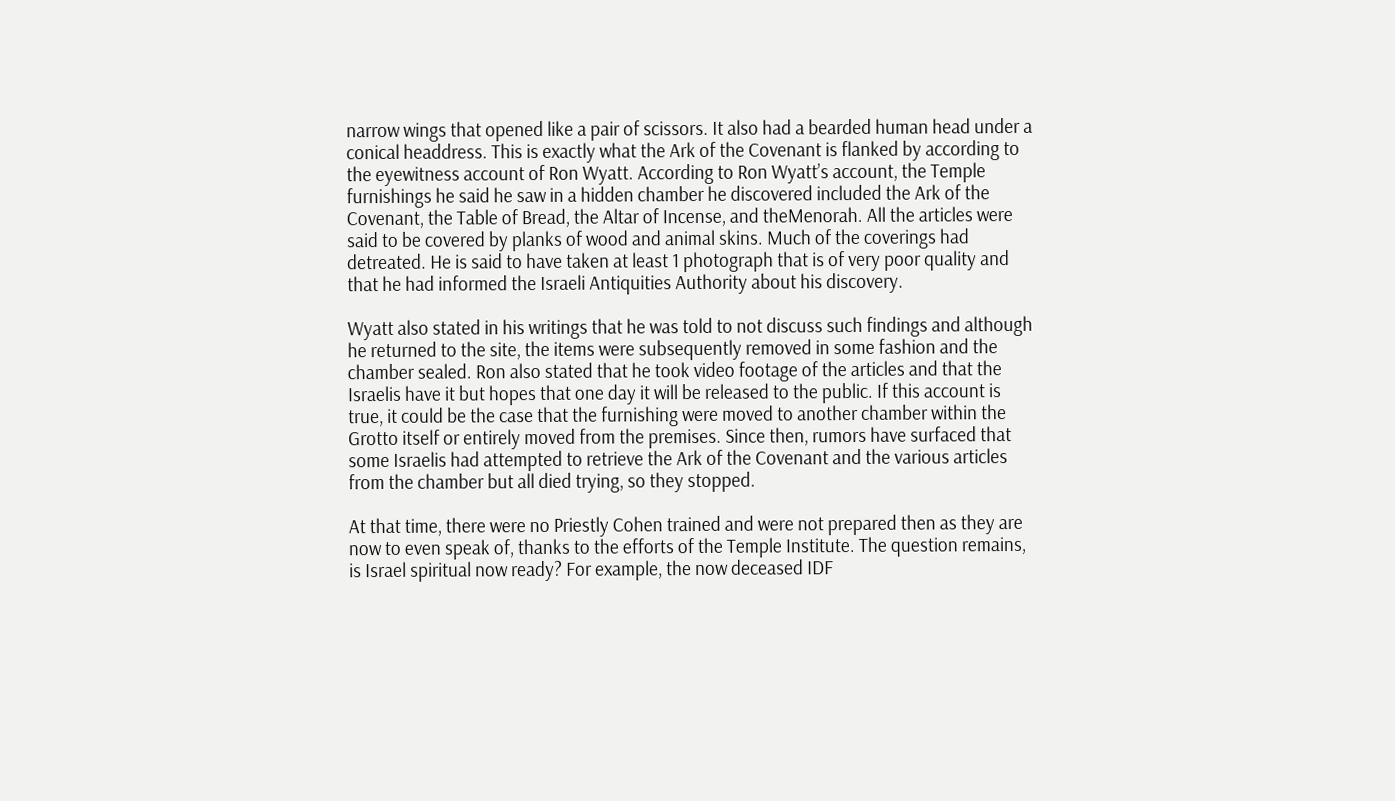narrow wings that opened like a pair of scissors. It also had a bearded human head under a conical headdress. This is exactly what the Ark of the Covenant is flanked by according to the eyewitness account of Ron Wyatt. According to Ron Wyatt’s account, the Temple furnishings he said he saw in a hidden chamber he discovered included the Ark of the Covenant, the Table of Bread, the Altar of Incense, and theMenorah. All the articles were said to be covered by planks of wood and animal skins. Much of the coverings had detreated. He is said to have taken at least 1 photograph that is of very poor quality and that he had informed the Israeli Antiquities Authority about his discovery.

Wyatt also stated in his writings that he was told to not discuss such findings and although he returned to the site, the items were subsequently removed in some fashion and the chamber sealed. Ron also stated that he took video footage of the articles and that the Israelis have it but hopes that one day it will be released to the public. If this account is true, it could be the case that the furnishing were moved to another chamber within the Grotto itself or entirely moved from the premises. Since then, rumors have surfaced that some Israelis had attempted to retrieve the Ark of the Covenant and the various articles from the chamber but all died trying, so they stopped.

At that time, there were no Priestly Cohen trained and were not prepared then as they are now to even speak of, thanks to the efforts of the Temple Institute. The question remains, is Israel spiritual now ready? For example, the now deceased IDF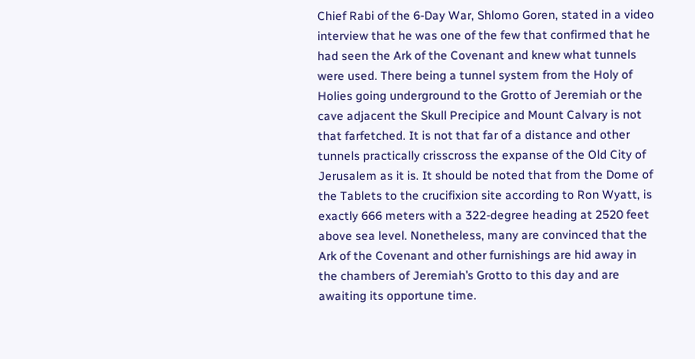Chief Rabi of the 6-Day War, Shlomo Goren, stated in a video interview that he was one of the few that confirmed that he had seen the Ark of the Covenant and knew what tunnels were used. There being a tunnel system from the Holy of Holies going underground to the Grotto of Jeremiah or the cave adjacent the Skull Precipice and Mount Calvary is not that farfetched. It is not that far of a distance and other tunnels practically crisscross the expanse of the Old City of Jerusalem as it is. It should be noted that from the Dome of the Tablets to the crucifixion site according to Ron Wyatt, is exactly 666 meters with a 322-degree heading at 2520 feet above sea level. Nonetheless, many are convinced that the Ark of the Covenant and other furnishings are hid away in the chambers of Jeremiah’s Grotto to this day and are awaiting its opportune time.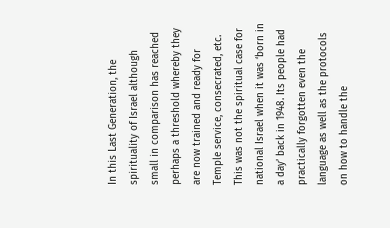In this Last Generation, the spirituality of Israel although small in comparison has reached perhaps a threshold whereby they are now trained and ready for Temple service, consecrated, etc. This was not the spiritual case for national Israel when it was ‘born in a day’ back in 1948. Its people had practically forgotten even the language as well as the protocols on how to handle the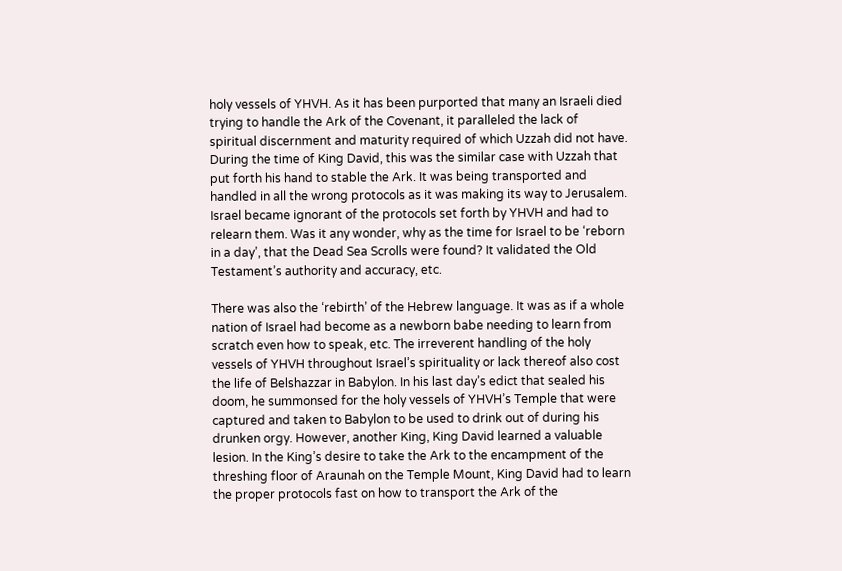holy vessels of YHVH. As it has been purported that many an Israeli died trying to handle the Ark of the Covenant, it paralleled the lack of spiritual discernment and maturity required of which Uzzah did not have. During the time of King David, this was the similar case with Uzzah that put forth his hand to stable the Ark. It was being transported and handled in all the wrong protocols as it was making its way to Jerusalem. Israel became ignorant of the protocols set forth by YHVH and had to relearn them. Was it any wonder, why as the time for Israel to be ‘reborn in a day’, that the Dead Sea Scrolls were found? It validated the Old Testament’s authority and accuracy, etc.

There was also the ‘rebirth’ of the Hebrew language. It was as if a whole nation of Israel had become as a newborn babe needing to learn from scratch even how to speak, etc. The irreverent handling of the holy vessels of YHVH throughout Israel’s spirituality or lack thereof also cost the life of Belshazzar in Babylon. In his last day’s edict that sealed his doom, he summonsed for the holy vessels of YHVH’s Temple that were captured and taken to Babylon to be used to drink out of during his drunken orgy. However, another King, King David learned a valuable lesion. In the King’s desire to take the Ark to the encampment of the threshing floor of Araunah on the Temple Mount, King David had to learn the proper protocols fast on how to transport the Ark of the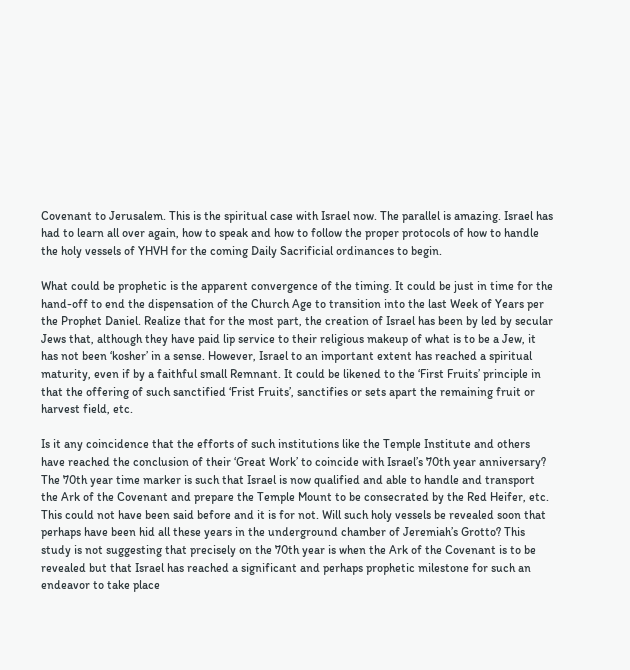Covenant to Jerusalem. This is the spiritual case with Israel now. The parallel is amazing. Israel has had to learn all over again, how to speak and how to follow the proper protocols of how to handle the holy vessels of YHVH for the coming Daily Sacrificial ordinances to begin.

What could be prophetic is the apparent convergence of the timing. It could be just in time for the hand-off to end the dispensation of the Church Age to transition into the last Week of Years per the Prophet Daniel. Realize that for the most part, the creation of Israel has been by led by secular Jews that, although they have paid lip service to their religious makeup of what is to be a Jew, it has not been ‘kosher’ in a sense. However, Israel to an important extent has reached a spiritual maturity, even if by a faithful small Remnant. It could be likened to the ‘First Fruits’ principle in that the offering of such sanctified ‘Frist Fruits’, sanctifies or sets apart the remaining fruit or harvest field, etc.

Is it any coincidence that the efforts of such institutions like the Temple Institute and others have reached the conclusion of their ‘Great Work’ to coincide with Israel’s 70th year anniversary? The 70th year time marker is such that Israel is now qualified and able to handle and transport the Ark of the Covenant and prepare the Temple Mount to be consecrated by the Red Heifer, etc. This could not have been said before and it is for not. Will such holy vessels be revealed soon that perhaps have been hid all these years in the underground chamber of Jeremiah’s Grotto? This study is not suggesting that precisely on the 70th year is when the Ark of the Covenant is to be revealed but that Israel has reached a significant and perhaps prophetic milestone for such an endeavor to take place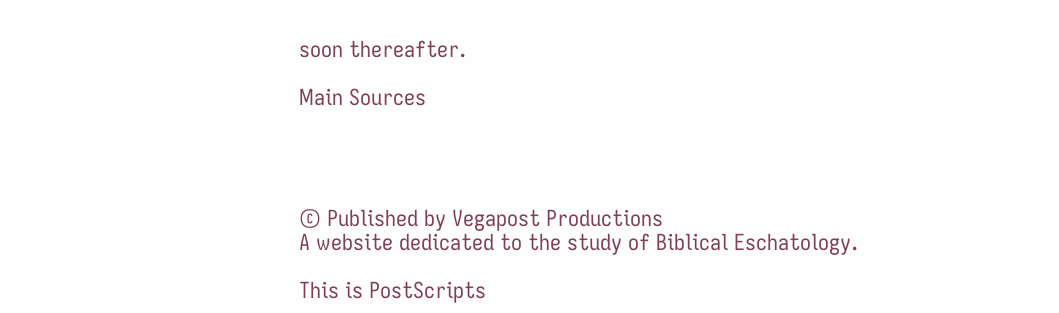soon thereafter.

Main Sources




© Published by Vegapost Productions
A website dedicated to the study of Biblical Eschatology.

This is PostScripts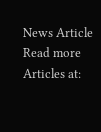News Article
Read more Articles at: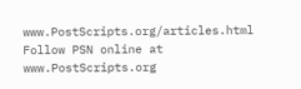www.PostScripts.org/articles.html
Follow PSN online at www.PostScripts.org